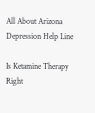All About Arizona Depression Help Line

Is Ketamine Therapy Right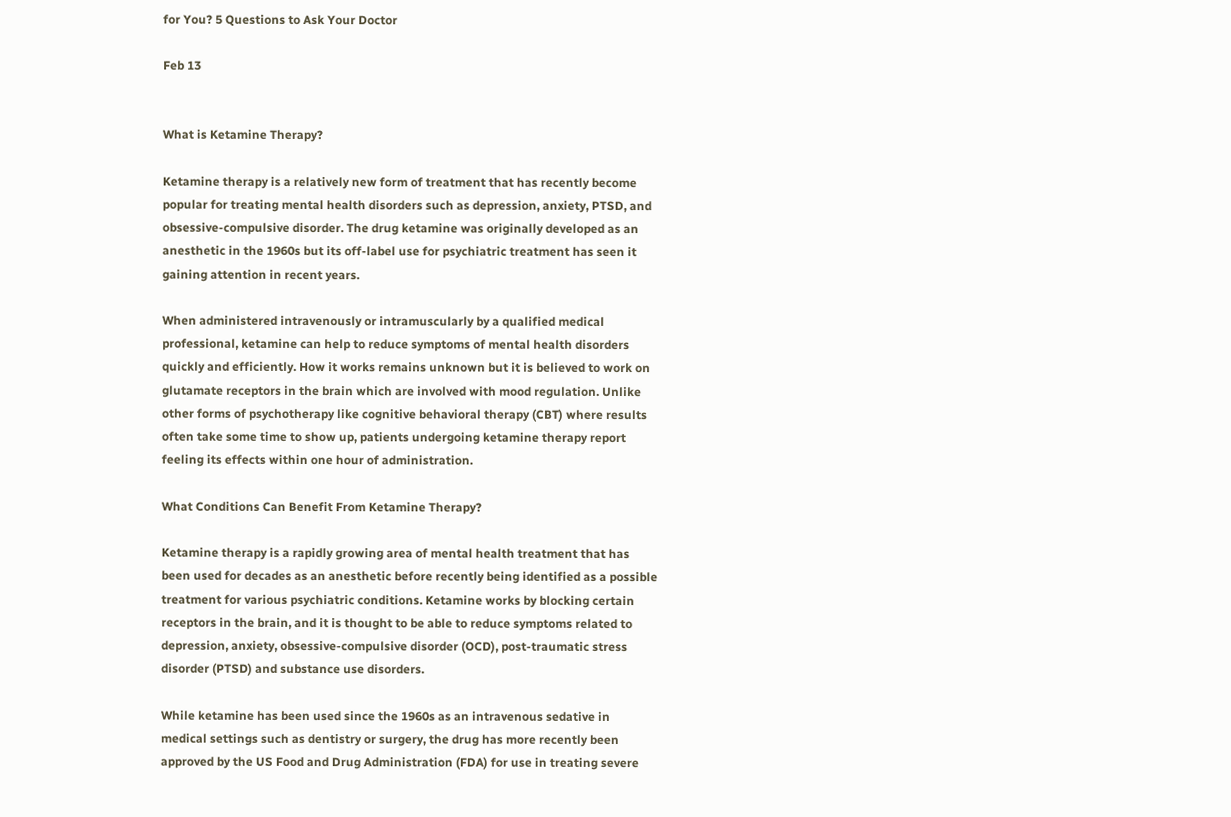for You? 5 Questions to Ask Your Doctor

Feb 13


What is Ketamine Therapy?

Ketamine therapy is a relatively new form of treatment that has recently become popular for treating mental health disorders such as depression, anxiety, PTSD, and obsessive-compulsive disorder. The drug ketamine was originally developed as an anesthetic in the 1960s but its off-label use for psychiatric treatment has seen it gaining attention in recent years.

When administered intravenously or intramuscularly by a qualified medical professional, ketamine can help to reduce symptoms of mental health disorders quickly and efficiently. How it works remains unknown but it is believed to work on glutamate receptors in the brain which are involved with mood regulation. Unlike other forms of psychotherapy like cognitive behavioral therapy (CBT) where results often take some time to show up, patients undergoing ketamine therapy report feeling its effects within one hour of administration.

What Conditions Can Benefit From Ketamine Therapy?

Ketamine therapy is a rapidly growing area of mental health treatment that has been used for decades as an anesthetic before recently being identified as a possible treatment for various psychiatric conditions. Ketamine works by blocking certain receptors in the brain, and it is thought to be able to reduce symptoms related to depression, anxiety, obsessive-compulsive disorder (OCD), post-traumatic stress disorder (PTSD) and substance use disorders.

While ketamine has been used since the 1960s as an intravenous sedative in medical settings such as dentistry or surgery, the drug has more recently been approved by the US Food and Drug Administration (FDA) for use in treating severe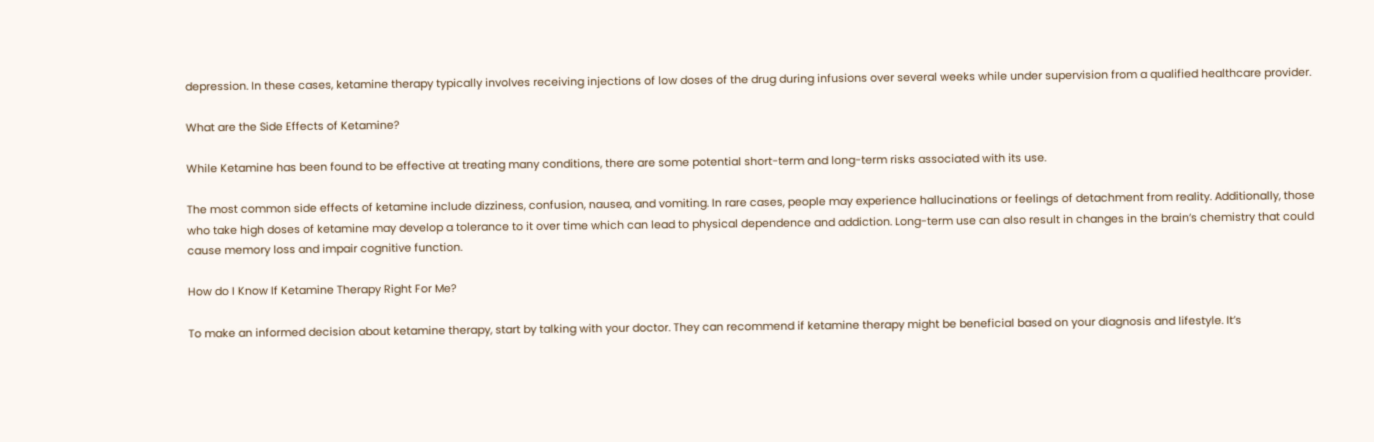depression. In these cases, ketamine therapy typically involves receiving injections of low doses of the drug during infusions over several weeks while under supervision from a qualified healthcare provider.

What are the Side Effects of Ketamine?

While Ketamine has been found to be effective at treating many conditions, there are some potential short-term and long-term risks associated with its use.

The most common side effects of ketamine include dizziness, confusion, nausea, and vomiting. In rare cases, people may experience hallucinations or feelings of detachment from reality. Additionally, those who take high doses of ketamine may develop a tolerance to it over time which can lead to physical dependence and addiction. Long-term use can also result in changes in the brain’s chemistry that could cause memory loss and impair cognitive function.

How do I Know If Ketamine Therapy Right For Me?

To make an informed decision about ketamine therapy, start by talking with your doctor. They can recommend if ketamine therapy might be beneficial based on your diagnosis and lifestyle. It’s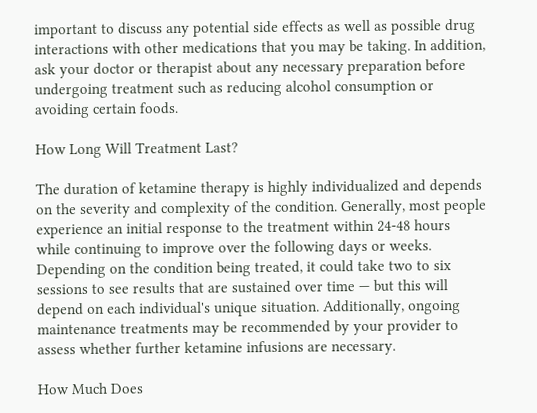important to discuss any potential side effects as well as possible drug interactions with other medications that you may be taking. In addition, ask your doctor or therapist about any necessary preparation before undergoing treatment such as reducing alcohol consumption or avoiding certain foods.

How Long Will Treatment Last?

The duration of ketamine therapy is highly individualized and depends on the severity and complexity of the condition. Generally, most people experience an initial response to the treatment within 24-48 hours while continuing to improve over the following days or weeks. Depending on the condition being treated, it could take two to six sessions to see results that are sustained over time — but this will depend on each individual's unique situation. Additionally, ongoing maintenance treatments may be recommended by your provider to assess whether further ketamine infusions are necessary.

How Much Does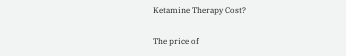Ketamine Therapy Cost?

The price of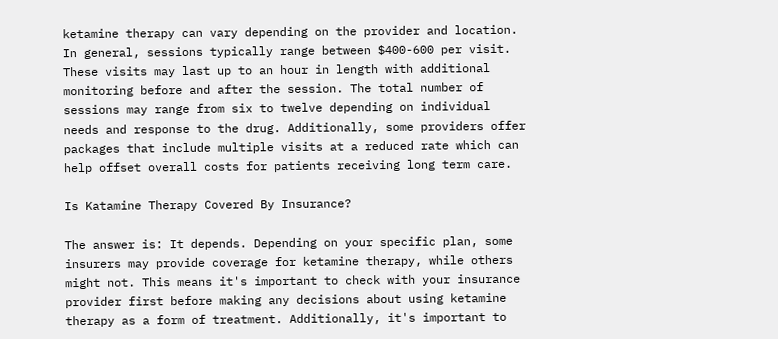ketamine therapy can vary depending on the provider and location. In general, sessions typically range between $400-600 per visit. These visits may last up to an hour in length with additional monitoring before and after the session. The total number of sessions may range from six to twelve depending on individual needs and response to the drug. Additionally, some providers offer packages that include multiple visits at a reduced rate which can help offset overall costs for patients receiving long term care.

Is Katamine Therapy Covered By Insurance?

The answer is: It depends. Depending on your specific plan, some insurers may provide coverage for ketamine therapy, while others might not. This means it's important to check with your insurance provider first before making any decisions about using ketamine therapy as a form of treatment. Additionally, it's important to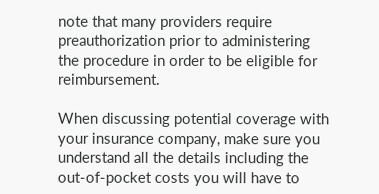note that many providers require preauthorization prior to administering the procedure in order to be eligible for reimbursement.

When discussing potential coverage with your insurance company, make sure you understand all the details including the out-of-pocket costs you will have to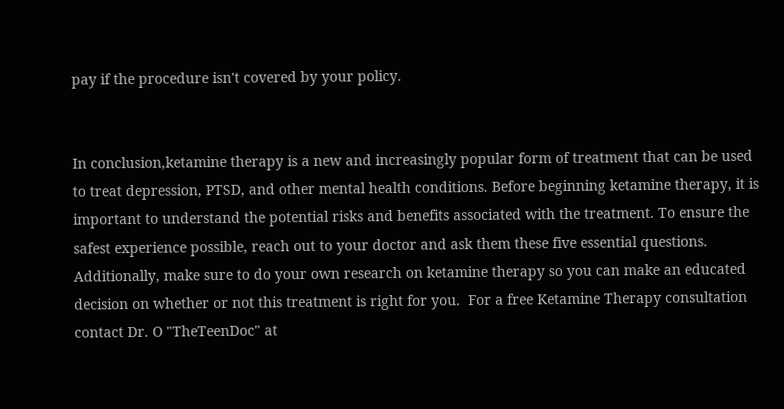pay if the procedure isn't covered by your policy.


In conclusion,ketamine therapy is a new and increasingly popular form of treatment that can be used to treat depression, PTSD, and other mental health conditions. Before beginning ketamine therapy, it is important to understand the potential risks and benefits associated with the treatment. To ensure the safest experience possible, reach out to your doctor and ask them these five essential questions. Additionally, make sure to do your own research on ketamine therapy so you can make an educated decision on whether or not this treatment is right for you.  For a free Ketamine Therapy consultation contact Dr. O "TheTeenDoc" at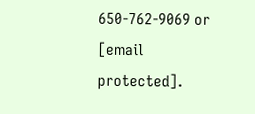650-762-9069 or [email protected].